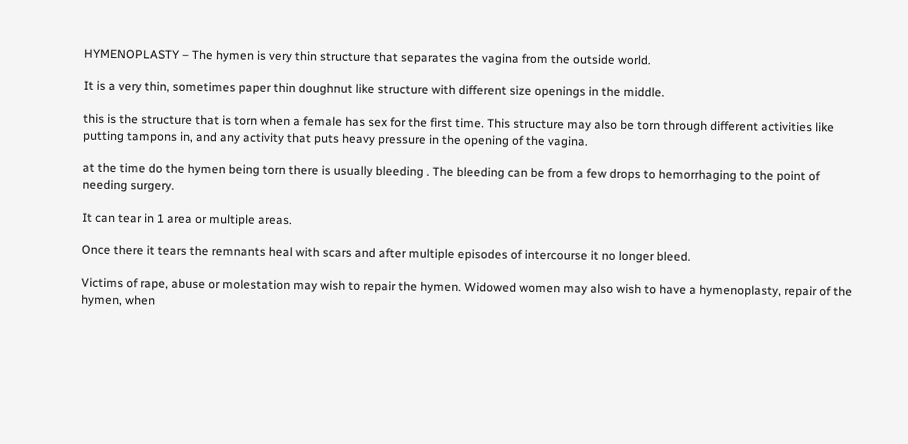HYMENOPLASTY – The hymen is very thin structure that separates the vagina from the outside world.

It is a very thin, sometimes paper thin doughnut like structure with different size openings in the middle.

this is the structure that is torn when a female has sex for the first time. This structure may also be torn through different activities like putting tampons in, and any activity that puts heavy pressure in the opening of the vagina.

at the time do the hymen being torn there is usually bleeding . The bleeding can be from a few drops to hemorrhaging to the point of needing surgery.

It can tear in 1 area or multiple areas.

Once there it tears the remnants heal with scars and after multiple episodes of intercourse it no longer bleed.

Victims of rape, abuse or molestation may wish to repair the hymen. Widowed women may also wish to have a hymenoplasty, repair of the hymen, when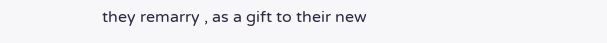they remarry , as a gift to their new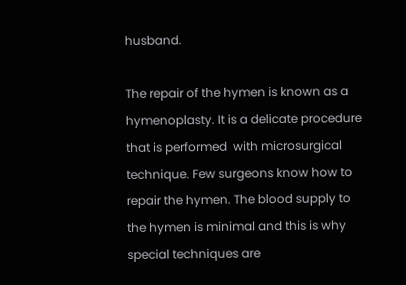husband.

The repair of the hymen is known as a hymenoplasty. It is a delicate procedure that is performed  with microsurgical technique. Few surgeons know how to repair the hymen. The blood supply to the hymen is minimal and this is why special techniques are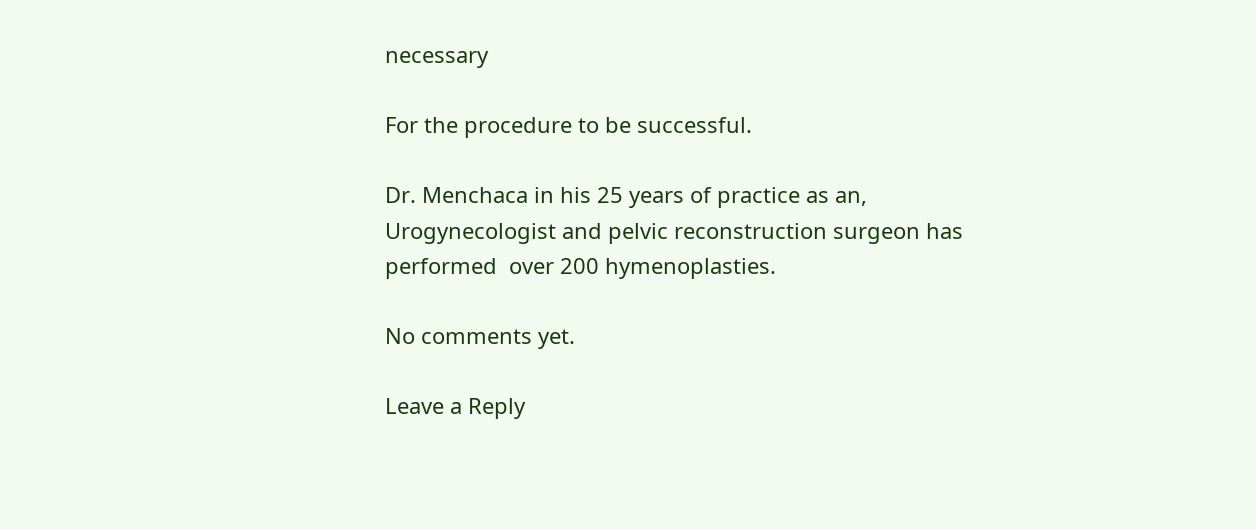necessary

For the procedure to be successful.

Dr. Menchaca in his 25 years of practice as an, Urogynecologist and pelvic reconstruction surgeon has performed  over 200 hymenoplasties.

No comments yet.

Leave a Reply